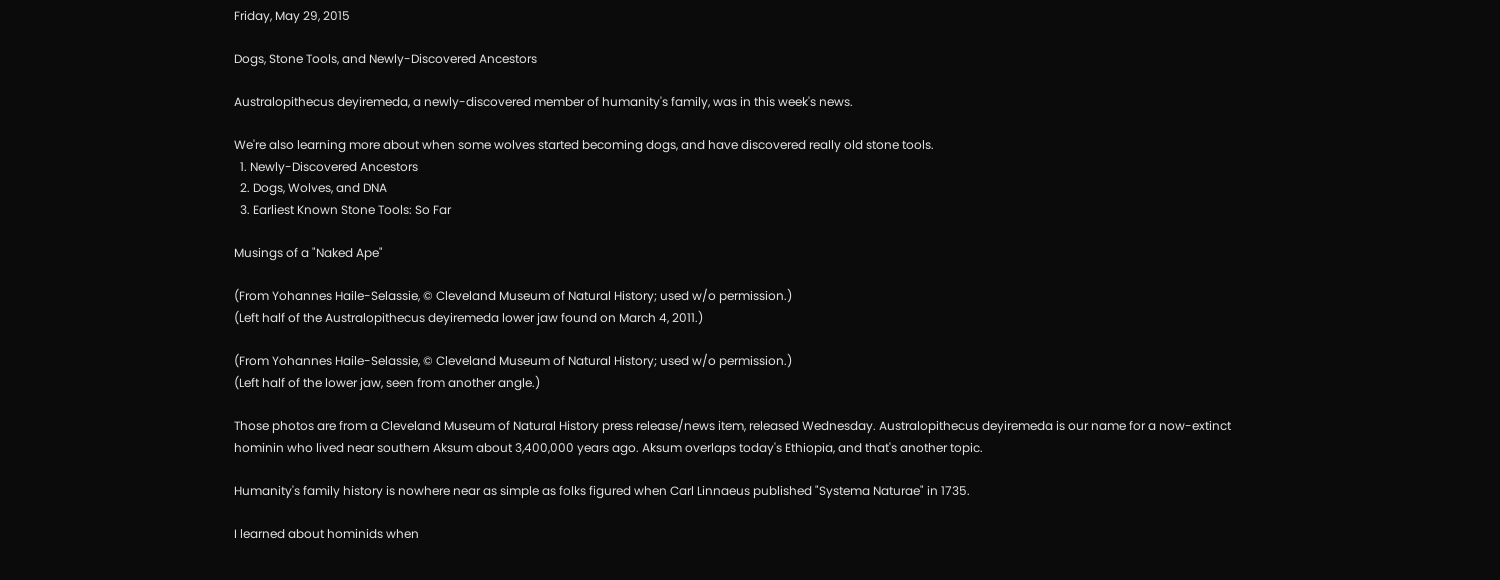Friday, May 29, 2015

Dogs, Stone Tools, and Newly-Discovered Ancestors

Australopithecus deyiremeda, a newly-discovered member of humanity's family, was in this week's news.

We're also learning more about when some wolves started becoming dogs, and have discovered really old stone tools.
  1. Newly-Discovered Ancestors
  2. Dogs, Wolves, and DNA
  3. Earliest Known Stone Tools: So Far

Musings of a "Naked Ape"

(From Yohannes Haile-Selassie, © Cleveland Museum of Natural History; used w/o permission.)
(Left half of the Australopithecus deyiremeda lower jaw found on March 4, 2011.)

(From Yohannes Haile-Selassie, © Cleveland Museum of Natural History; used w/o permission.)
(Left half of the lower jaw, seen from another angle.)

Those photos are from a Cleveland Museum of Natural History press release/news item, released Wednesday. Australopithecus deyiremeda is our name for a now-extinct hominin who lived near southern Aksum about 3,400,000 years ago. Aksum overlaps today's Ethiopia, and that's another topic.

Humanity's family history is nowhere near as simple as folks figured when Carl Linnaeus published "Systema Naturae" in 1735.

I learned about hominids when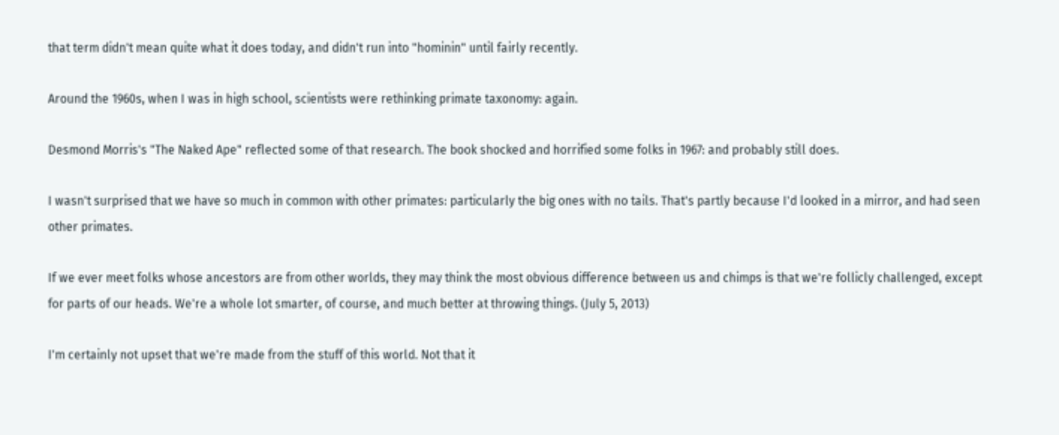that term didn't mean quite what it does today, and didn't run into "hominin" until fairly recently.

Around the 1960s, when I was in high school, scientists were rethinking primate taxonomy: again.

Desmond Morris's "The Naked Ape" reflected some of that research. The book shocked and horrified some folks in 1967: and probably still does.

I wasn't surprised that we have so much in common with other primates: particularly the big ones with no tails. That's partly because I'd looked in a mirror, and had seen other primates.

If we ever meet folks whose ancestors are from other worlds, they may think the most obvious difference between us and chimps is that we're follicly challenged, except for parts of our heads. We're a whole lot smarter, of course, and much better at throwing things. (July 5, 2013)

I'm certainly not upset that we're made from the stuff of this world. Not that it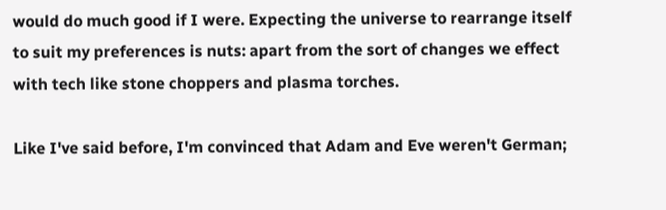would do much good if I were. Expecting the universe to rearrange itself to suit my preferences is nuts: apart from the sort of changes we effect with tech like stone choppers and plasma torches.

Like I've said before, I'm convinced that Adam and Eve weren't German;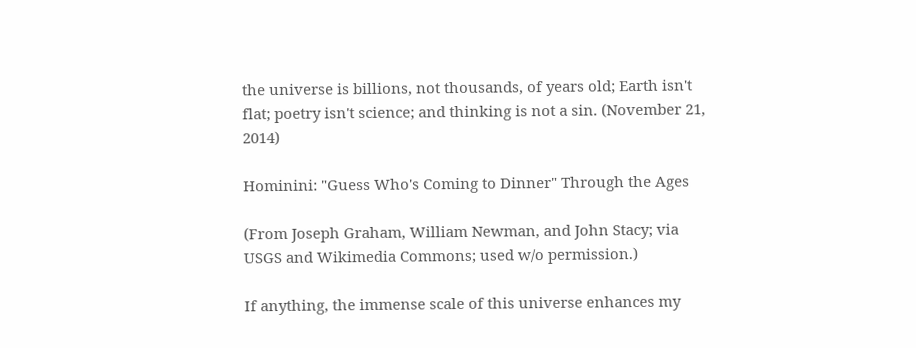the universe is billions, not thousands, of years old; Earth isn't flat; poetry isn't science; and thinking is not a sin. (November 21, 2014)

Hominini: "Guess Who's Coming to Dinner" Through the Ages

(From Joseph Graham, William Newman, and John Stacy; via USGS and Wikimedia Commons; used w/o permission.)

If anything, the immense scale of this universe enhances my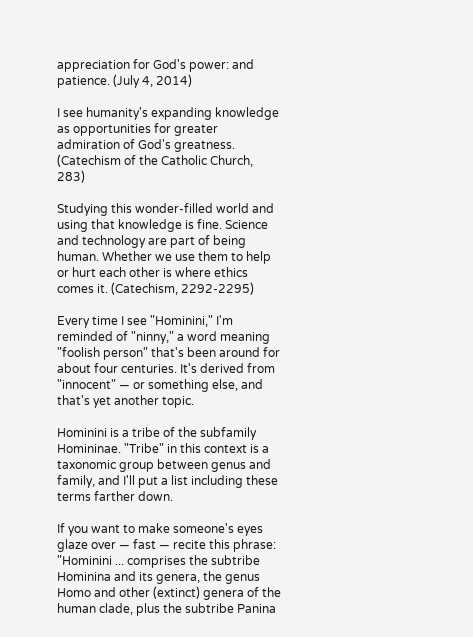appreciation for God's power: and patience. (July 4, 2014)

I see humanity's expanding knowledge as opportunities for greater admiration of God's greatness. (Catechism of the Catholic Church, 283)

Studying this wonder-filled world and using that knowledge is fine. Science and technology are part of being human. Whether we use them to help or hurt each other is where ethics comes it. (Catechism, 2292-2295)

Every time I see "Hominini," I'm reminded of "ninny," a word meaning "foolish person" that's been around for about four centuries. It's derived from "innocent" — or something else, and that's yet another topic.

Hominini is a tribe of the subfamily Homininae. "Tribe" in this context is a taxonomic group between genus and family, and I'll put a list including these terms farther down.

If you want to make someone's eyes glaze over — fast — recite this phrase: "Hominini ... comprises the subtribe Hominina and its genera, the genus Homo and other (extinct) genera of the human clade, plus the subtribe Panina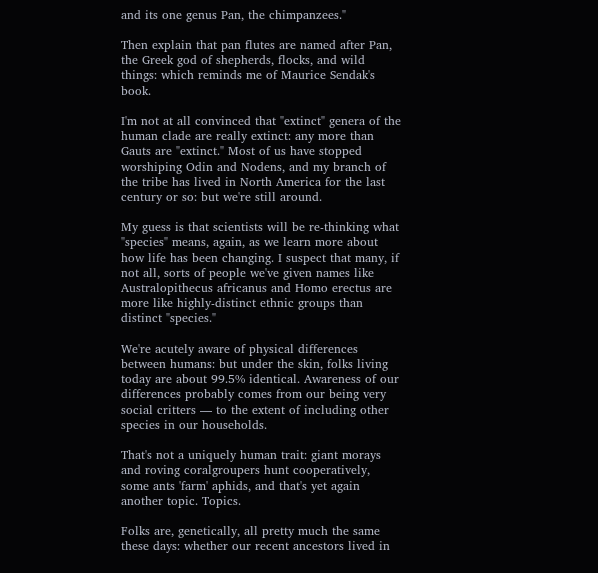and its one genus Pan, the chimpanzees."

Then explain that pan flutes are named after Pan, the Greek god of shepherds, flocks, and wild things: which reminds me of Maurice Sendak's book.

I'm not at all convinced that "extinct" genera of the human clade are really extinct: any more than Gauts are "extinct." Most of us have stopped worshiping Odin and Nodens, and my branch of the tribe has lived in North America for the last century or so: but we're still around.

My guess is that scientists will be re-thinking what "species" means, again, as we learn more about how life has been changing. I suspect that many, if not all, sorts of people we've given names like Australopithecus africanus and Homo erectus are more like highly-distinct ethnic groups than distinct "species."

We're acutely aware of physical differences between humans: but under the skin, folks living today are about 99.5% identical. Awareness of our differences probably comes from our being very social critters — to the extent of including other species in our households.

That's not a uniquely human trait: giant morays and roving coralgroupers hunt cooperatively, some ants 'farm' aphids, and that's yet again another topic. Topics.

Folks are, genetically, all pretty much the same these days: whether our recent ancestors lived in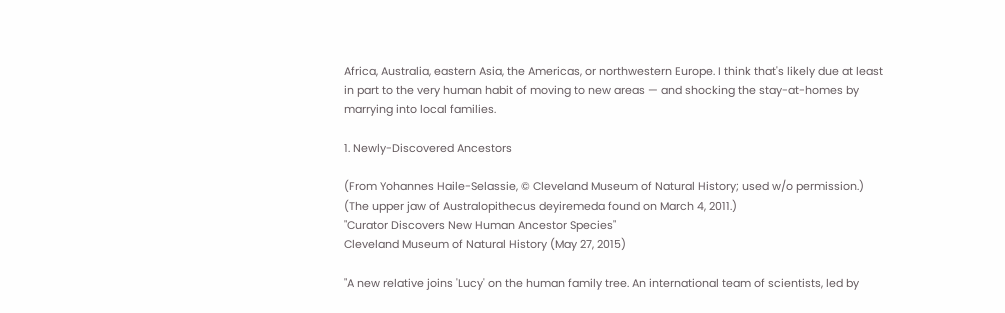Africa, Australia, eastern Asia, the Americas, or northwestern Europe. I think that's likely due at least in part to the very human habit of moving to new areas — and shocking the stay-at-homes by marrying into local families.

1. Newly-Discovered Ancestors

(From Yohannes Haile-Selassie, © Cleveland Museum of Natural History; used w/o permission.)
(The upper jaw of Australopithecus deyiremeda found on March 4, 2011.)
"Curator Discovers New Human Ancestor Species"
Cleveland Museum of Natural History (May 27, 2015)

"A new relative joins 'Lucy' on the human family tree. An international team of scientists, led by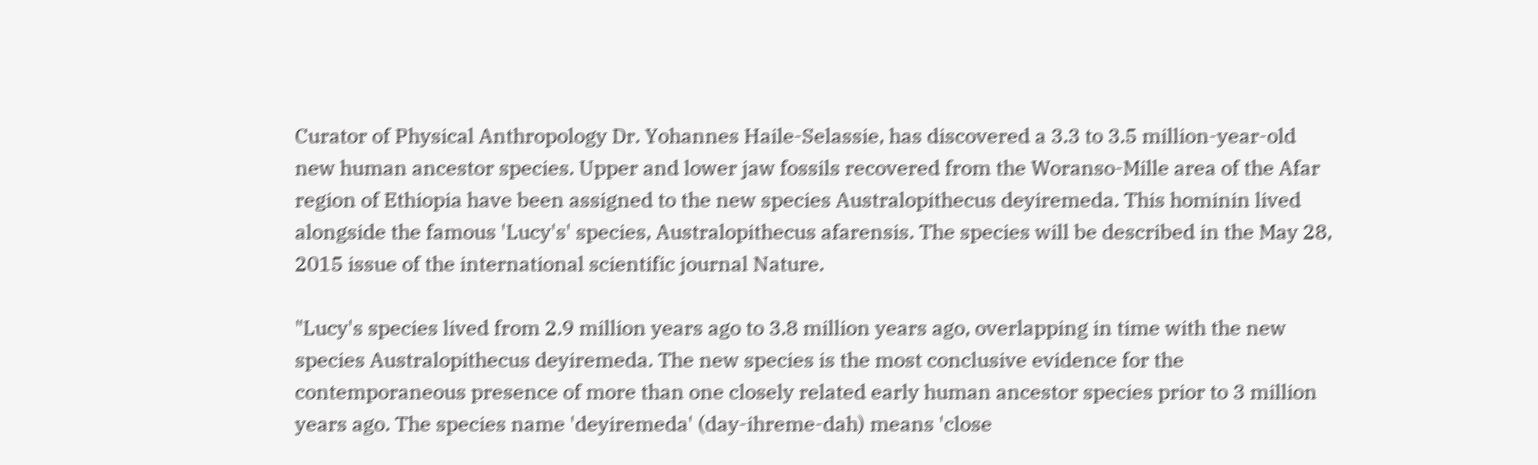Curator of Physical Anthropology Dr. Yohannes Haile-Selassie, has discovered a 3.3 to 3.5 million-year-old new human ancestor species. Upper and lower jaw fossils recovered from the Woranso-Mille area of the Afar region of Ethiopia have been assigned to the new species Australopithecus deyiremeda. This hominin lived alongside the famous 'Lucy's' species, Australopithecus afarensis. The species will be described in the May 28, 2015 issue of the international scientific journal Nature.

"Lucy's species lived from 2.9 million years ago to 3.8 million years ago, overlapping in time with the new species Australopithecus deyiremeda. The new species is the most conclusive evidence for the contemporaneous presence of more than one closely related early human ancestor species prior to 3 million years ago. The species name 'deyiremeda' (day-ihreme-dah) means 'close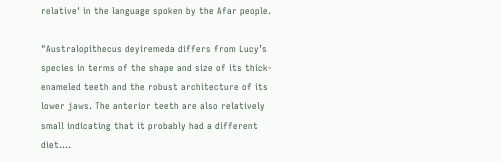relative' in the language spoken by the Afar people.

"Australopithecus deyiremeda differs from Lucy’s species in terms of the shape and size of its thick-enameled teeth and the robust architecture of its lower jaws. The anterior teeth are also relatively small indicating that it probably had a different diet....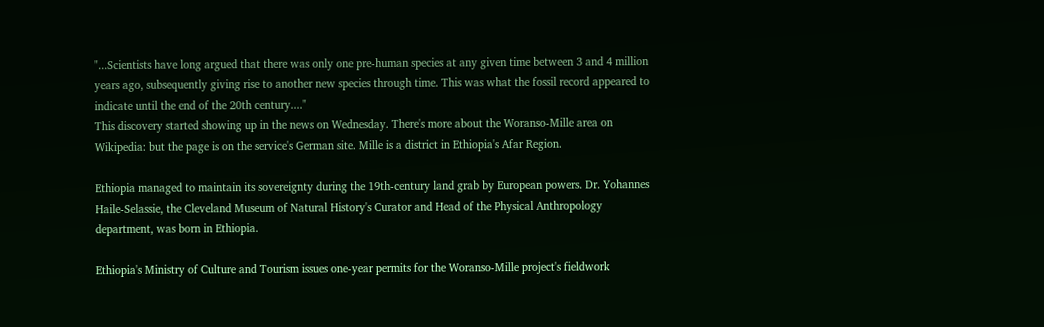"...Scientists have long argued that there was only one pre-human species at any given time between 3 and 4 million years ago, subsequently giving rise to another new species through time. This was what the fossil record appeared to indicate until the end of the 20th century...."
This discovery started showing up in the news on Wednesday. There's more about the Woranso-Mille area on Wikipedia: but the page is on the service's German site. Mille is a district in Ethiopia's Afar Region.

Ethiopia managed to maintain its sovereignty during the 19th-century land grab by European powers. Dr. Yohannes Haile-Selassie, the Cleveland Museum of Natural History's Curator and Head of the Physical Anthropology department, was born in Ethiopia.

Ethiopia's Ministry of Culture and Tourism issues one-year permits for the Woranso-Mille project's fieldwork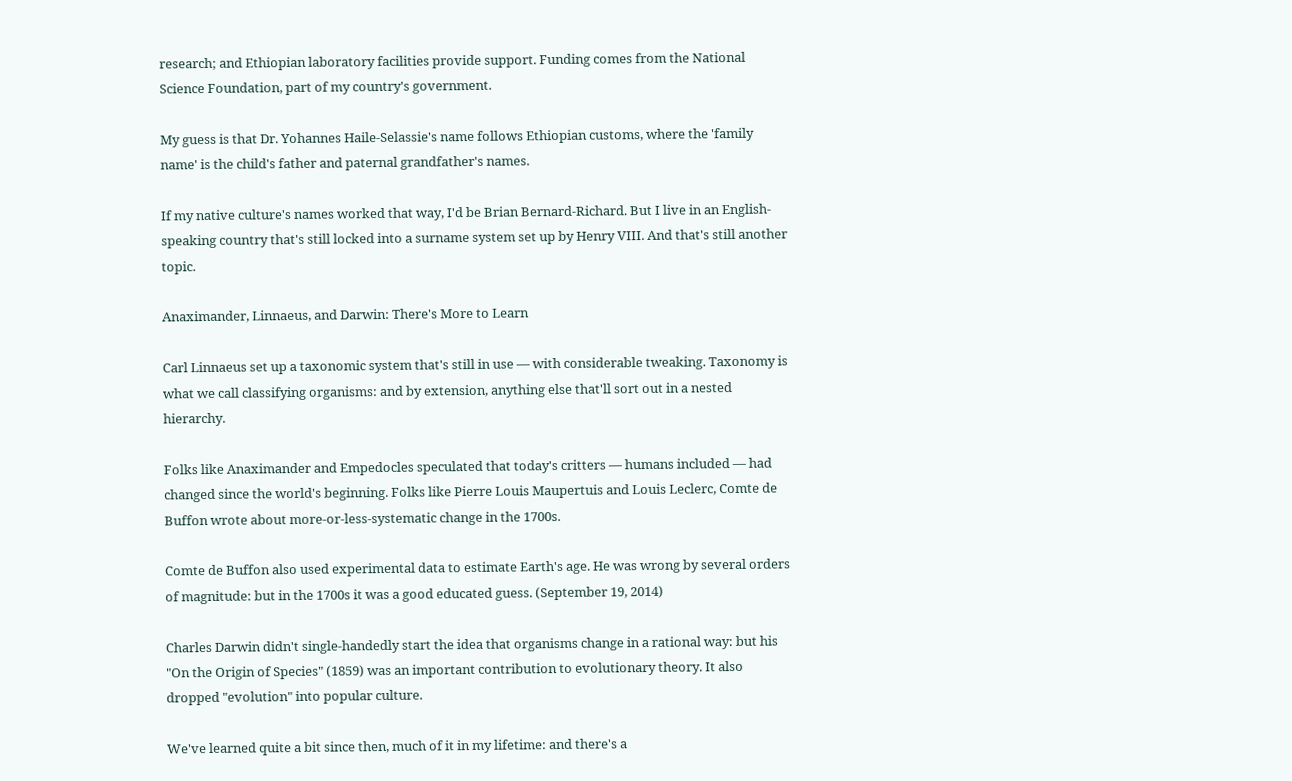research; and Ethiopian laboratory facilities provide support. Funding comes from the National Science Foundation, part of my country's government.

My guess is that Dr. Yohannes Haile-Selassie's name follows Ethiopian customs, where the 'family name' is the child's father and paternal grandfather's names.

If my native culture's names worked that way, I'd be Brian Bernard-Richard. But I live in an English-speaking country that's still locked into a surname system set up by Henry VIII. And that's still another topic.

Anaximander, Linnaeus, and Darwin: There's More to Learn

Carl Linnaeus set up a taxonomic system that's still in use — with considerable tweaking. Taxonomy is what we call classifying organisms: and by extension, anything else that'll sort out in a nested hierarchy.

Folks like Anaximander and Empedocles speculated that today's critters — humans included — had changed since the world's beginning. Folks like Pierre Louis Maupertuis and Louis Leclerc, Comte de Buffon wrote about more-or-less-systematic change in the 1700s.

Comte de Buffon also used experimental data to estimate Earth's age. He was wrong by several orders of magnitude: but in the 1700s it was a good educated guess. (September 19, 2014)

Charles Darwin didn't single-handedly start the idea that organisms change in a rational way: but his "On the Origin of Species" (1859) was an important contribution to evolutionary theory. It also dropped "evolution" into popular culture.

We've learned quite a bit since then, much of it in my lifetime: and there's a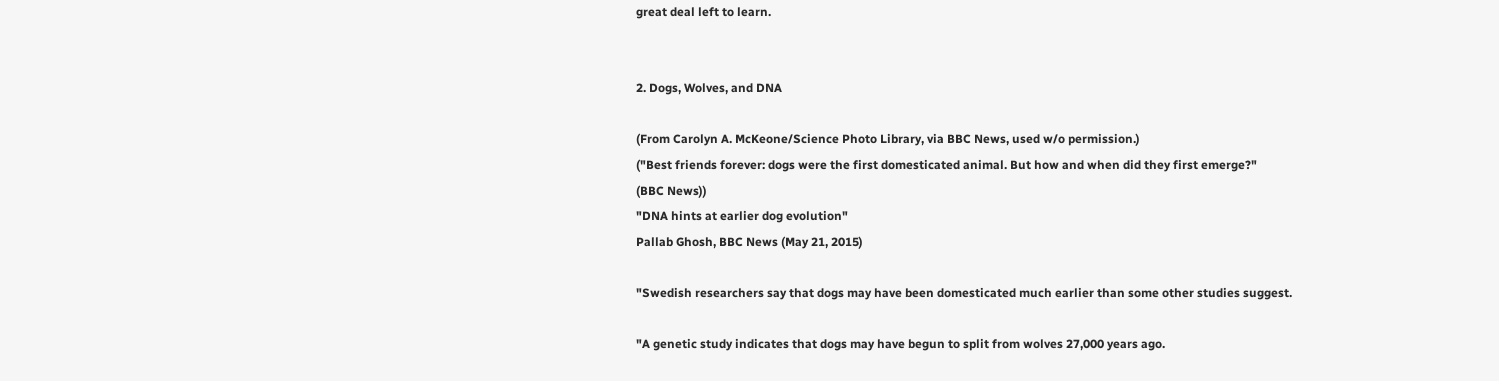great deal left to learn.


2. Dogs, Wolves, and DNA

(From Carolyn A. McKeone/Science Photo Library, via BBC News, used w/o permission.)
("Best friends forever: dogs were the first domesticated animal. But how and when did they first emerge?"
(BBC News))
"DNA hints at earlier dog evolution"
Pallab Ghosh, BBC News (May 21, 2015)

"Swedish researchers say that dogs may have been domesticated much earlier than some other studies suggest.

"A genetic study indicates that dogs may have begun to split from wolves 27,000 years ago.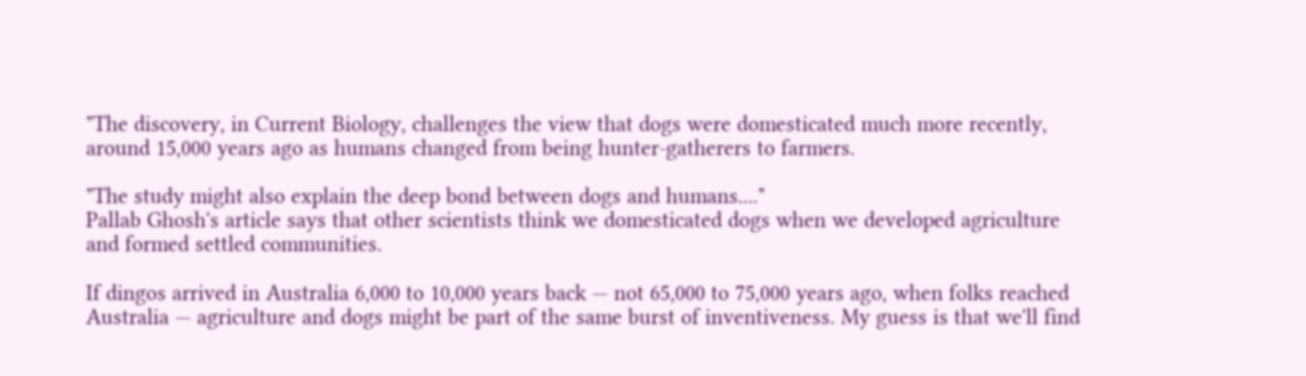"The discovery, in Current Biology, challenges the view that dogs were domesticated much more recently, around 15,000 years ago as humans changed from being hunter-gatherers to farmers.

"The study might also explain the deep bond between dogs and humans...."
Pallab Ghosh's article says that other scientists think we domesticated dogs when we developed agriculture and formed settled communities.

If dingos arrived in Australia 6,000 to 10,000 years back — not 65,000 to 75,000 years ago, when folks reached Australia — agriculture and dogs might be part of the same burst of inventiveness. My guess is that we'll find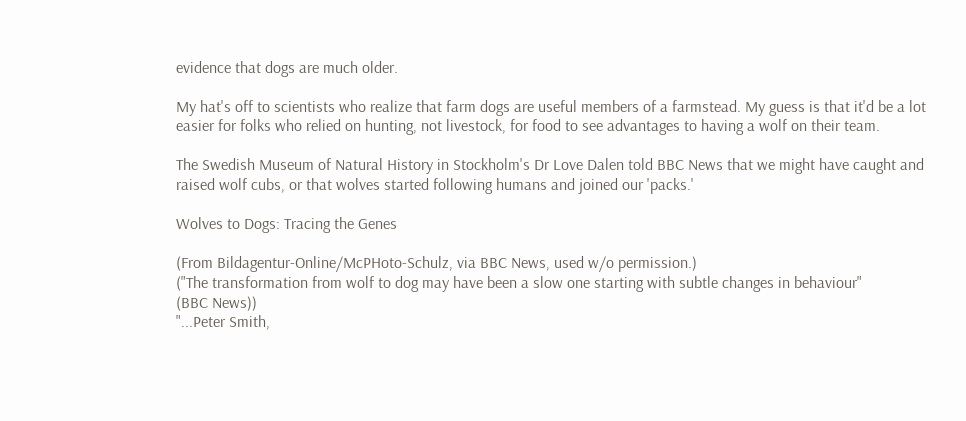evidence that dogs are much older.

My hat's off to scientists who realize that farm dogs are useful members of a farmstead. My guess is that it'd be a lot easier for folks who relied on hunting, not livestock, for food to see advantages to having a wolf on their team.

The Swedish Museum of Natural History in Stockholm's Dr Love Dalen told BBC News that we might have caught and raised wolf cubs, or that wolves started following humans and joined our 'packs.'

Wolves to Dogs: Tracing the Genes

(From Bildagentur-Online/McPHoto-Schulz, via BBC News, used w/o permission.)
("The transformation from wolf to dog may have been a slow one starting with subtle changes in behaviour"
(BBC News))
"...Peter Smith,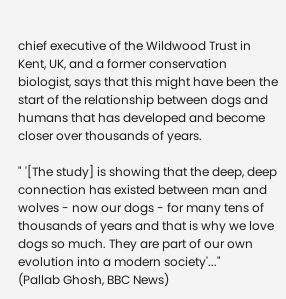chief executive of the Wildwood Trust in Kent, UK, and a former conservation biologist, says that this might have been the start of the relationship between dogs and humans that has developed and become closer over thousands of years.

" '[The study] is showing that the deep, deep connection has existed between man and wolves - now our dogs - for many tens of thousands of years and that is why we love dogs so much. They are part of our own evolution into a modern society'..."
(Pallab Ghosh, BBC News)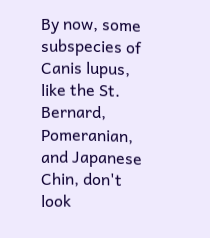By now, some subspecies of Canis lupus, like the St. Bernard, Pomeranian, and Japanese Chin, don't look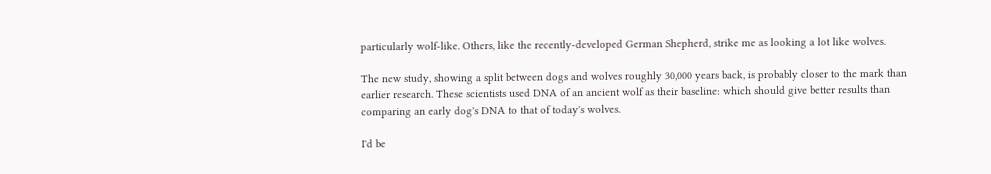particularly wolf-like. Others, like the recently-developed German Shepherd, strike me as looking a lot like wolves.

The new study, showing a split between dogs and wolves roughly 30,000 years back, is probably closer to the mark than earlier research. These scientists used DNA of an ancient wolf as their baseline: which should give better results than comparing an early dog's DNA to that of today's wolves.

I'd be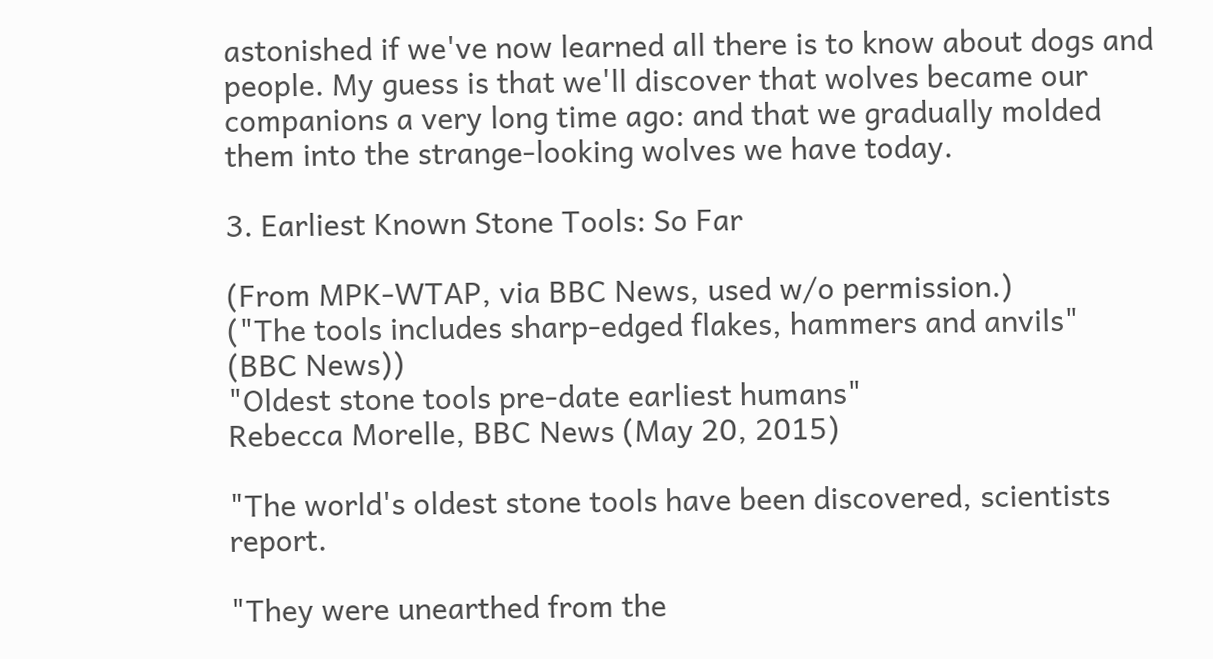astonished if we've now learned all there is to know about dogs and people. My guess is that we'll discover that wolves became our companions a very long time ago: and that we gradually molded them into the strange-looking wolves we have today.

3. Earliest Known Stone Tools: So Far

(From MPK-WTAP, via BBC News, used w/o permission.)
("The tools includes sharp-edged flakes, hammers and anvils"
(BBC News))
"Oldest stone tools pre-date earliest humans"
Rebecca Morelle, BBC News (May 20, 2015)

"The world's oldest stone tools have been discovered, scientists report.

"They were unearthed from the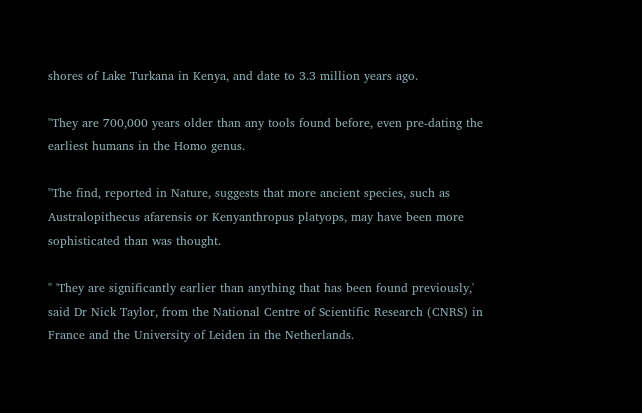shores of Lake Turkana in Kenya, and date to 3.3 million years ago.

"They are 700,000 years older than any tools found before, even pre-dating the earliest humans in the Homo genus.

"The find, reported in Nature, suggests that more ancient species, such as Australopithecus afarensis or Kenyanthropus platyops, may have been more sophisticated than was thought.

" 'They are significantly earlier than anything that has been found previously,' said Dr Nick Taylor, from the National Centre of Scientific Research (CNRS) in France and the University of Leiden in the Netherlands.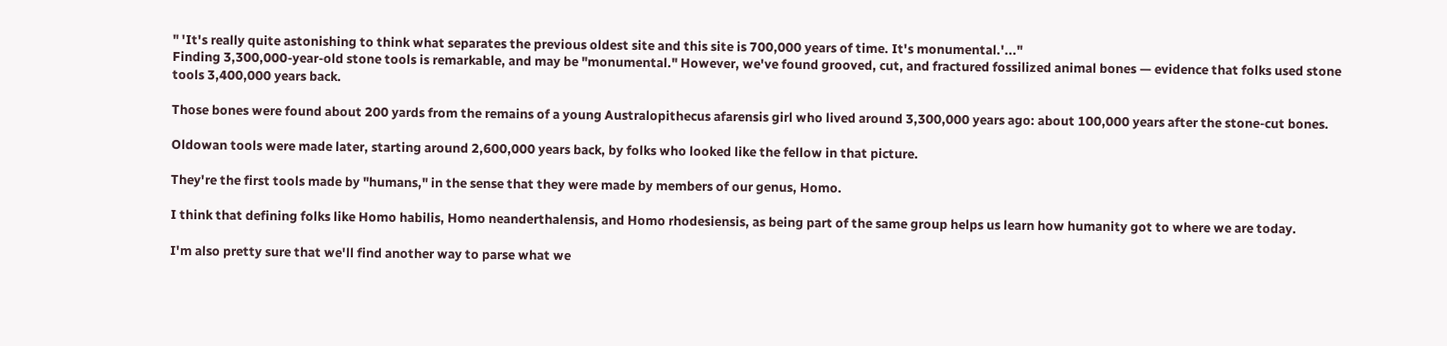" 'It's really quite astonishing to think what separates the previous oldest site and this site is 700,000 years of time. It's monumental.'..."
Finding 3,300,000-year-old stone tools is remarkable, and may be "monumental." However, we've found grooved, cut, and fractured fossilized animal bones — evidence that folks used stone tools 3,400,000 years back.

Those bones were found about 200 yards from the remains of a young Australopithecus afarensis girl who lived around 3,300,000 years ago: about 100,000 years after the stone-cut bones.

Oldowan tools were made later, starting around 2,600,000 years back, by folks who looked like the fellow in that picture.

They're the first tools made by "humans," in the sense that they were made by members of our genus, Homo.

I think that defining folks like Homo habilis, Homo neanderthalensis, and Homo rhodesiensis, as being part of the same group helps us learn how humanity got to where we are today.

I'm also pretty sure that we'll find another way to parse what we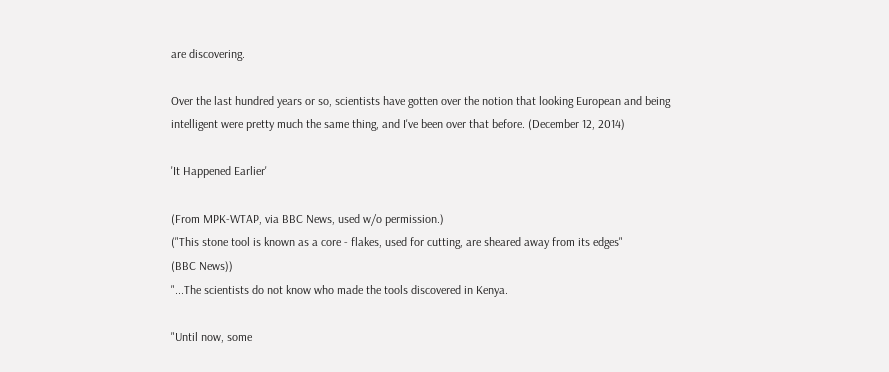are discovering.

Over the last hundred years or so, scientists have gotten over the notion that looking European and being intelligent were pretty much the same thing, and I've been over that before. (December 12, 2014)

'It Happened Earlier'

(From MPK-WTAP, via BBC News, used w/o permission.)
("This stone tool is known as a core - flakes, used for cutting, are sheared away from its edges"
(BBC News))
"...The scientists do not know who made the tools discovered in Kenya.

"Until now, some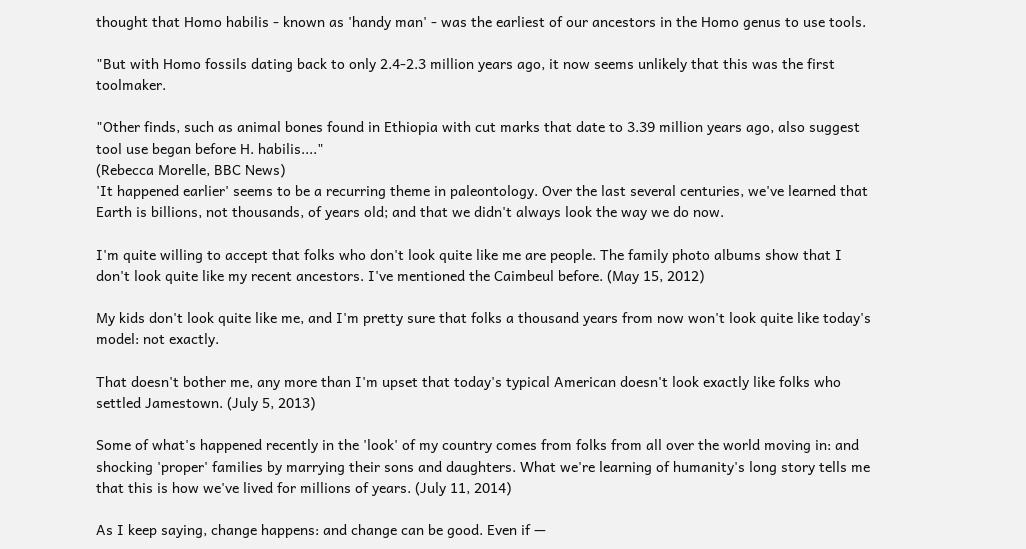thought that Homo habilis - known as 'handy man' - was the earliest of our ancestors in the Homo genus to use tools.

"But with Homo fossils dating back to only 2.4-2.3 million years ago, it now seems unlikely that this was the first toolmaker.

"Other finds, such as animal bones found in Ethiopia with cut marks that date to 3.39 million years ago, also suggest tool use began before H. habilis...."
(Rebecca Morelle, BBC News)
'It happened earlier' seems to be a recurring theme in paleontology. Over the last several centuries, we've learned that Earth is billions, not thousands, of years old; and that we didn't always look the way we do now.

I'm quite willing to accept that folks who don't look quite like me are people. The family photo albums show that I don't look quite like my recent ancestors. I've mentioned the Caimbeul before. (May 15, 2012)

My kids don't look quite like me, and I'm pretty sure that folks a thousand years from now won't look quite like today's model: not exactly.

That doesn't bother me, any more than I'm upset that today's typical American doesn't look exactly like folks who settled Jamestown. (July 5, 2013)

Some of what's happened recently in the 'look' of my country comes from folks from all over the world moving in: and shocking 'proper' families by marrying their sons and daughters. What we're learning of humanity's long story tells me that this is how we've lived for millions of years. (July 11, 2014)

As I keep saying, change happens: and change can be good. Even if —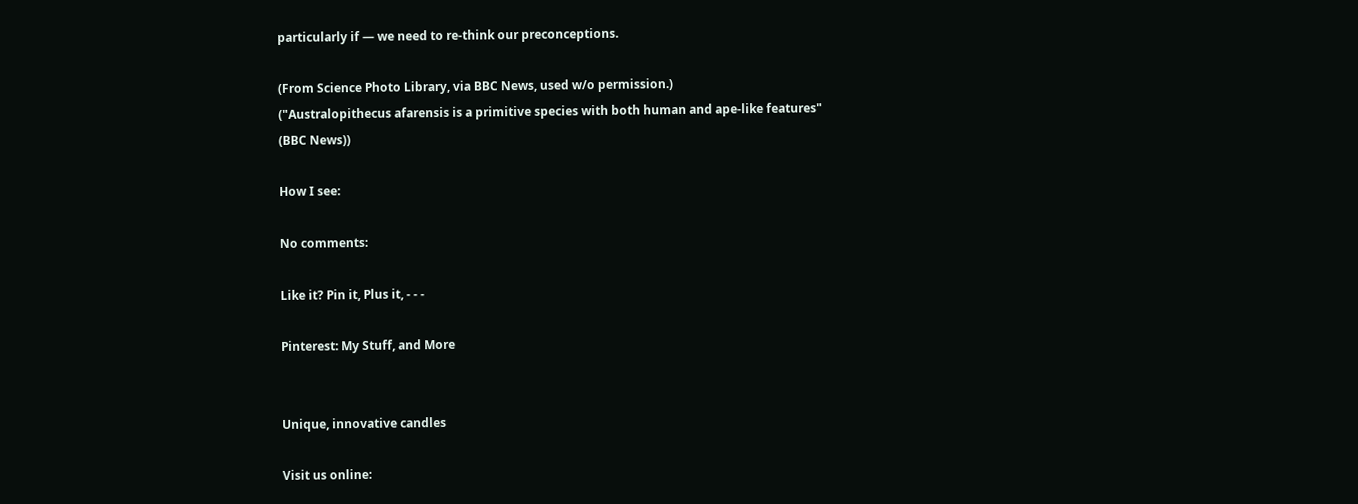particularly if — we need to re-think our preconceptions.

(From Science Photo Library, via BBC News, used w/o permission.)
("Australopithecus afarensis is a primitive species with both human and ape-like features"
(BBC News))

How I see:

No comments:

Like it? Pin it, Plus it, - - -

Pinterest: My Stuff, and More


Unique, innovative candles

Visit us online: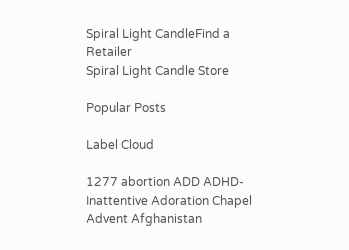Spiral Light CandleFind a Retailer
Spiral Light Candle Store

Popular Posts

Label Cloud

1277 abortion ADD ADHD-Inattentive Adoration Chapel Advent Afghanistan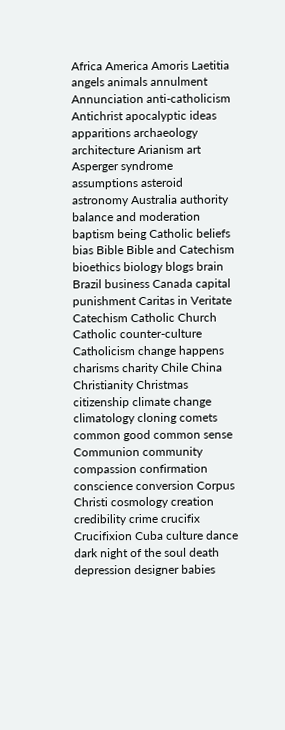Africa America Amoris Laetitia angels animals annulment Annunciation anti-catholicism Antichrist apocalyptic ideas apparitions archaeology architecture Arianism art Asperger syndrome assumptions asteroid astronomy Australia authority balance and moderation baptism being Catholic beliefs bias Bible Bible and Catechism bioethics biology blogs brain Brazil business Canada capital punishment Caritas in Veritate Catechism Catholic Church Catholic counter-culture Catholicism change happens charisms charity Chile China Christianity Christmas citizenship climate change climatology cloning comets common good common sense Communion community compassion confirmation conscience conversion Corpus Christi cosmology creation credibility crime crucifix Crucifixion Cuba culture dance dark night of the soul death depression designer babies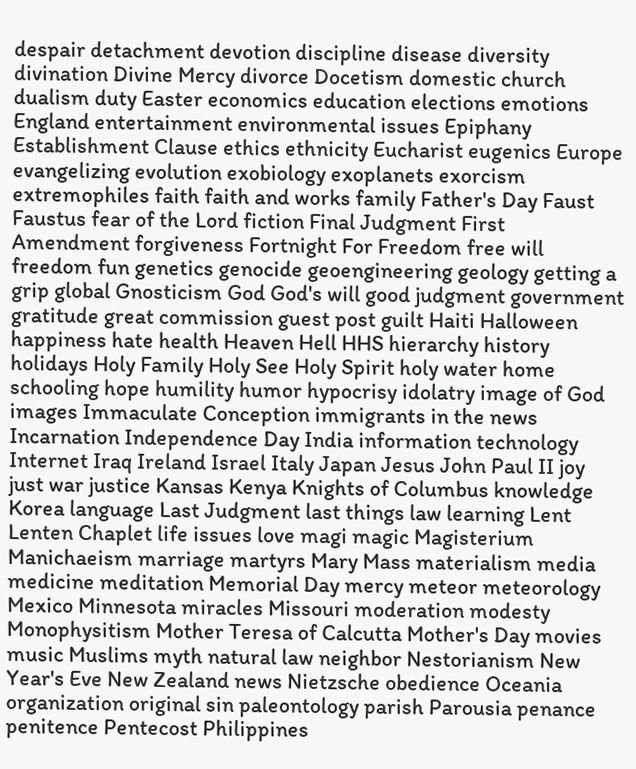despair detachment devotion discipline disease diversity divination Divine Mercy divorce Docetism domestic church dualism duty Easter economics education elections emotions England entertainment environmental issues Epiphany Establishment Clause ethics ethnicity Eucharist eugenics Europe evangelizing evolution exobiology exoplanets exorcism extremophiles faith faith and works family Father's Day Faust Faustus fear of the Lord fiction Final Judgment First Amendment forgiveness Fortnight For Freedom free will freedom fun genetics genocide geoengineering geology getting a grip global Gnosticism God God's will good judgment government gratitude great commission guest post guilt Haiti Halloween happiness hate health Heaven Hell HHS hierarchy history holidays Holy Family Holy See Holy Spirit holy water home schooling hope humility humor hypocrisy idolatry image of God images Immaculate Conception immigrants in the news Incarnation Independence Day India information technology Internet Iraq Ireland Israel Italy Japan Jesus John Paul II joy just war justice Kansas Kenya Knights of Columbus knowledge Korea language Last Judgment last things law learning Lent Lenten Chaplet life issues love magi magic Magisterium Manichaeism marriage martyrs Mary Mass materialism media medicine meditation Memorial Day mercy meteor meteorology Mexico Minnesota miracles Missouri moderation modesty Monophysitism Mother Teresa of Calcutta Mother's Day movies music Muslims myth natural law neighbor Nestorianism New Year's Eve New Zealand news Nietzsche obedience Oceania organization original sin paleontology parish Parousia penance penitence Pentecost Philippines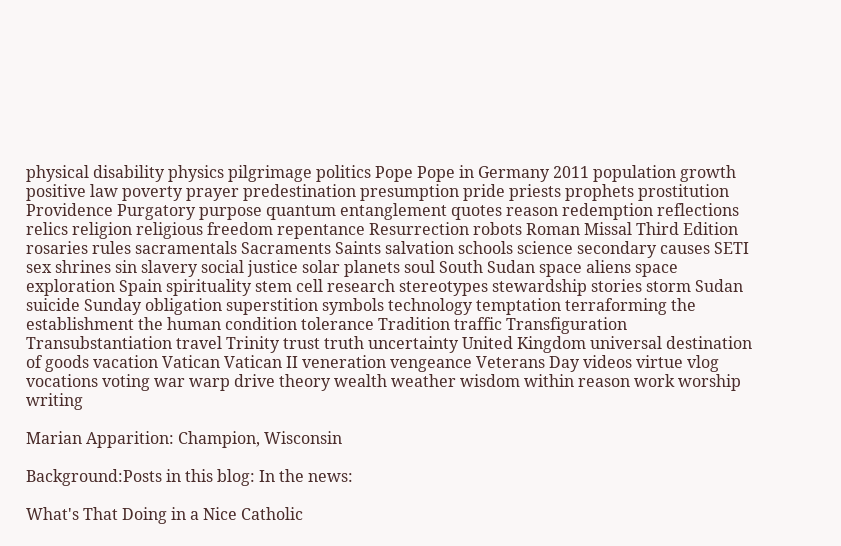physical disability physics pilgrimage politics Pope Pope in Germany 2011 population growth positive law poverty prayer predestination presumption pride priests prophets prostitution Providence Purgatory purpose quantum entanglement quotes reason redemption reflections relics religion religious freedom repentance Resurrection robots Roman Missal Third Edition rosaries rules sacramentals Sacraments Saints salvation schools science secondary causes SETI sex shrines sin slavery social justice solar planets soul South Sudan space aliens space exploration Spain spirituality stem cell research stereotypes stewardship stories storm Sudan suicide Sunday obligation superstition symbols technology temptation terraforming the establishment the human condition tolerance Tradition traffic Transfiguration Transubstantiation travel Trinity trust truth uncertainty United Kingdom universal destination of goods vacation Vatican Vatican II veneration vengeance Veterans Day videos virtue vlog vocations voting war warp drive theory wealth weather wisdom within reason work worship writing

Marian Apparition: Champion, Wisconsin

Background:Posts in this blog: In the news:

What's That Doing in a Nice Catholic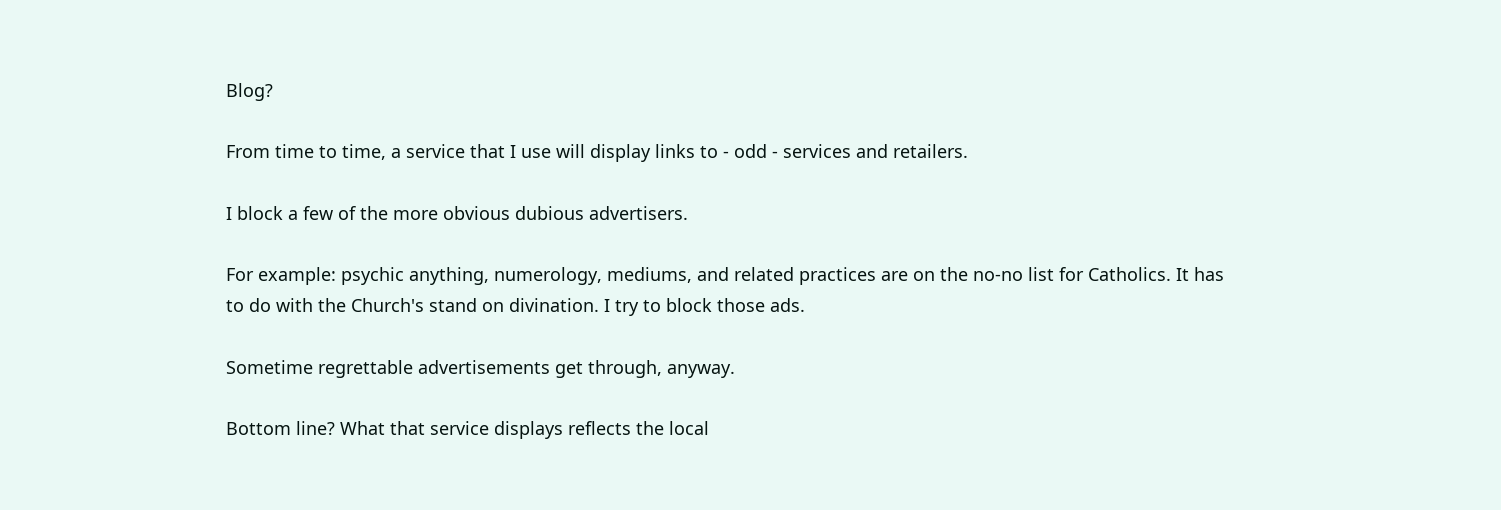Blog?

From time to time, a service that I use will display links to - odd - services and retailers.

I block a few of the more obvious dubious advertisers.

For example: psychic anything, numerology, mediums, and related practices are on the no-no list for Catholics. It has to do with the Church's stand on divination. I try to block those ads.

Sometime regrettable advertisements get through, anyway.

Bottom line? What that service displays reflects the local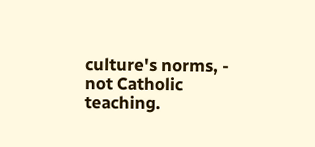culture's norms, - not Catholic teaching.